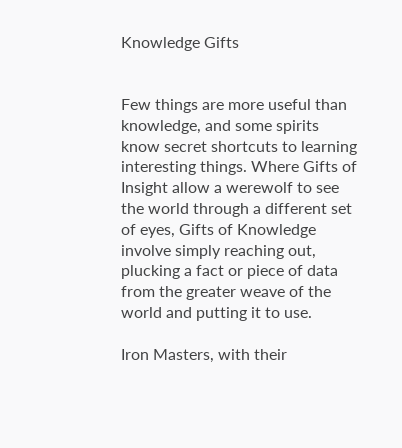Knowledge Gifts


Few things are more useful than knowledge, and some spirits know secret shortcuts to learning interesting things. Where Gifts of Insight allow a werewolf to see the world through a different set of eyes, Gifts of Knowledge involve simply reaching out, plucking a fact or piece of data from the greater weave of the world and putting it to use.

Iron Masters, with their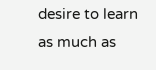desire to learn as much as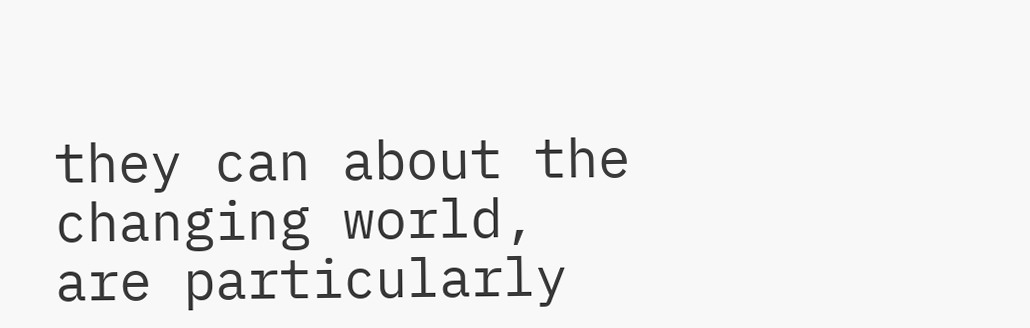they can about the changing world, are particularly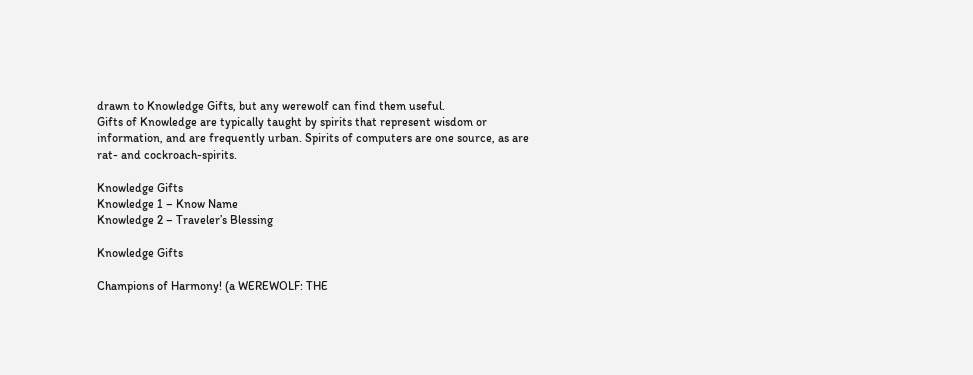drawn to Knowledge Gifts, but any werewolf can find them useful.
Gifts of Knowledge are typically taught by spirits that represent wisdom or information, and are frequently urban. Spirits of computers are one source, as are rat- and cockroach-spirits.

Knowledge Gifts
Knowledge 1 – Know Name
Knowledge 2 – Traveler’s Blessing

Knowledge Gifts

Champions of Harmony! (a WEREWOLF: THE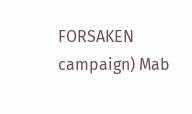FORSAKEN campaign) Mab